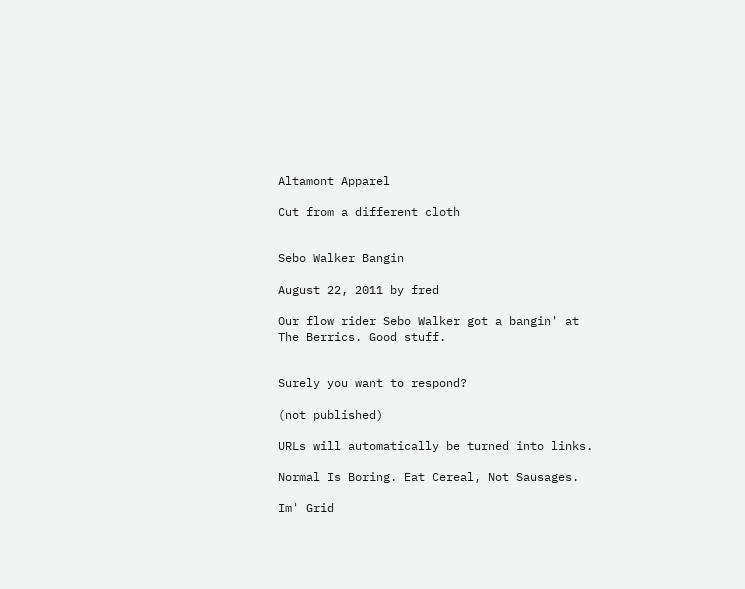Altamont Apparel

Cut from a different cloth


Sebo Walker Bangin

August 22, 2011 by fred

Our flow rider Sebo Walker got a bangin' at The Berrics. Good stuff.


Surely you want to respond?

(not published)

URLs will automatically be turned into links.

Normal Is Boring. Eat Cereal, Not Sausages.

Im' Grid